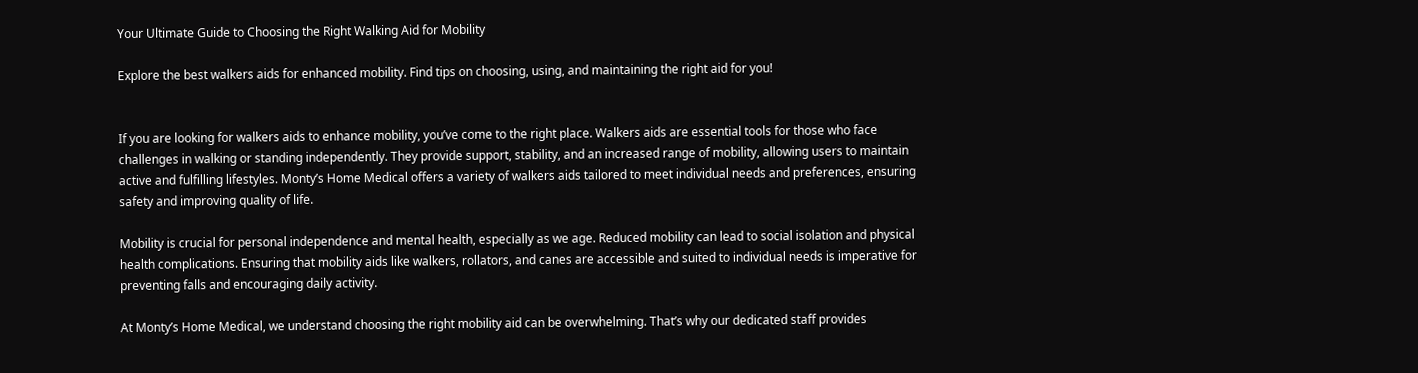Your Ultimate Guide to Choosing the Right Walking Aid for Mobility

Explore the best walkers aids for enhanced mobility. Find tips on choosing, using, and maintaining the right aid for you!


If you are looking for walkers aids to enhance mobility, you’ve come to the right place. Walkers aids are essential tools for those who face challenges in walking or standing independently. They provide support, stability, and an increased range of mobility, allowing users to maintain active and fulfilling lifestyles. Monty’s Home Medical offers a variety of walkers aids tailored to meet individual needs and preferences, ensuring safety and improving quality of life.

Mobility is crucial for personal independence and mental health, especially as we age. Reduced mobility can lead to social isolation and physical health complications. Ensuring that mobility aids like walkers, rollators, and canes are accessible and suited to individual needs is imperative for preventing falls and encouraging daily activity.

At Monty’s Home Medical, we understand choosing the right mobility aid can be overwhelming. That’s why our dedicated staff provides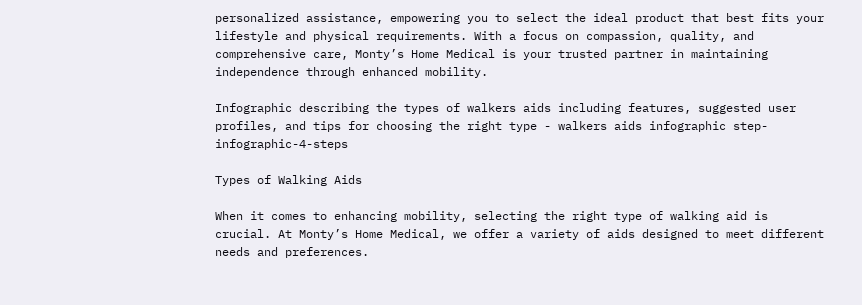personalized assistance, empowering you to select the ideal product that best fits your lifestyle and physical requirements. With a focus on compassion, quality, and comprehensive care, Monty’s Home Medical is your trusted partner in maintaining independence through enhanced mobility.

Infographic describing the types of walkers aids including features, suggested user profiles, and tips for choosing the right type - walkers aids infographic step-infographic-4-steps

Types of Walking Aids

When it comes to enhancing mobility, selecting the right type of walking aid is crucial. At Monty’s Home Medical, we offer a variety of aids designed to meet different needs and preferences.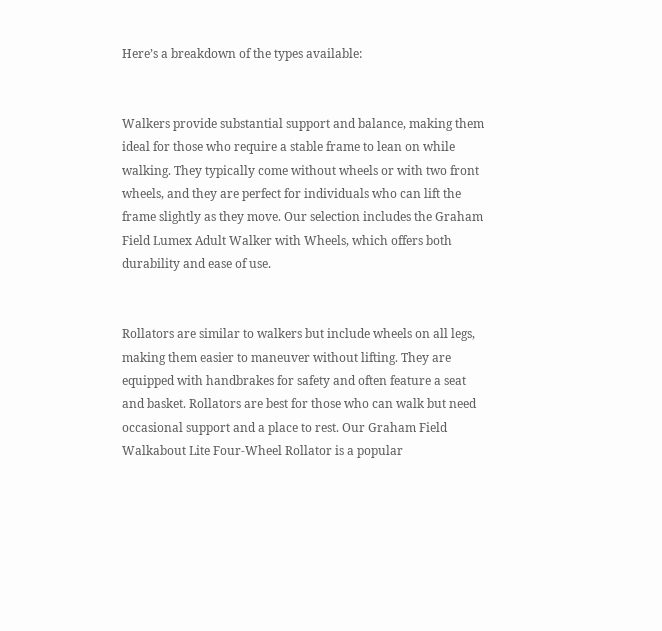Here’s a breakdown of the types available:


Walkers provide substantial support and balance, making them ideal for those who require a stable frame to lean on while walking. They typically come without wheels or with two front wheels, and they are perfect for individuals who can lift the frame slightly as they move. Our selection includes the Graham Field Lumex Adult Walker with Wheels, which offers both durability and ease of use.


Rollators are similar to walkers but include wheels on all legs, making them easier to maneuver without lifting. They are equipped with handbrakes for safety and often feature a seat and basket. Rollators are best for those who can walk but need occasional support and a place to rest. Our Graham Field Walkabout Lite Four-Wheel Rollator is a popular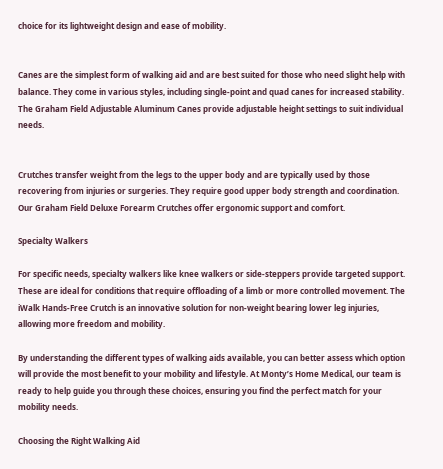choice for its lightweight design and ease of mobility.


Canes are the simplest form of walking aid and are best suited for those who need slight help with balance. They come in various styles, including single-point and quad canes for increased stability. The Graham Field Adjustable Aluminum Canes provide adjustable height settings to suit individual needs.


Crutches transfer weight from the legs to the upper body and are typically used by those recovering from injuries or surgeries. They require good upper body strength and coordination. Our Graham Field Deluxe Forearm Crutches offer ergonomic support and comfort.

Specialty Walkers

For specific needs, specialty walkers like knee walkers or side-steppers provide targeted support. These are ideal for conditions that require offloading of a limb or more controlled movement. The iWalk Hands-Free Crutch is an innovative solution for non-weight bearing lower leg injuries, allowing more freedom and mobility.

By understanding the different types of walking aids available, you can better assess which option will provide the most benefit to your mobility and lifestyle. At Monty’s Home Medical, our team is ready to help guide you through these choices, ensuring you find the perfect match for your mobility needs.

Choosing the Right Walking Aid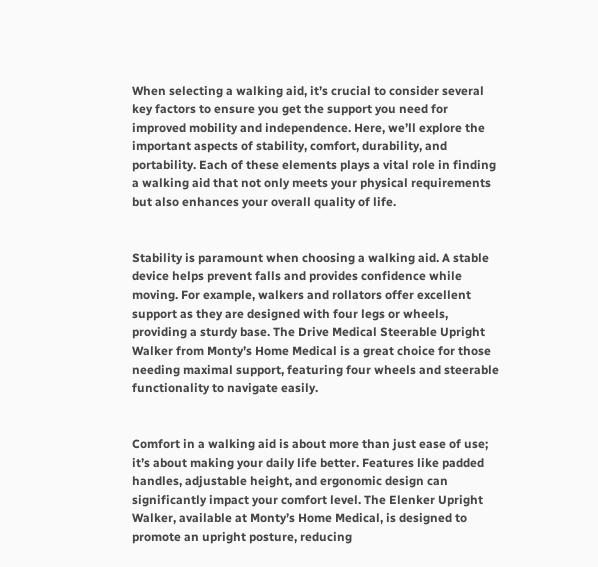When selecting a walking aid, it’s crucial to consider several key factors to ensure you get the support you need for improved mobility and independence. Here, we’ll explore the important aspects of stability, comfort, durability, and portability. Each of these elements plays a vital role in finding a walking aid that not only meets your physical requirements but also enhances your overall quality of life.


Stability is paramount when choosing a walking aid. A stable device helps prevent falls and provides confidence while moving. For example, walkers and rollators offer excellent support as they are designed with four legs or wheels, providing a sturdy base. The Drive Medical Steerable Upright Walker from Monty’s Home Medical is a great choice for those needing maximal support, featuring four wheels and steerable functionality to navigate easily.


Comfort in a walking aid is about more than just ease of use; it’s about making your daily life better. Features like padded handles, adjustable height, and ergonomic design can significantly impact your comfort level. The Elenker Upright Walker, available at Monty’s Home Medical, is designed to promote an upright posture, reducing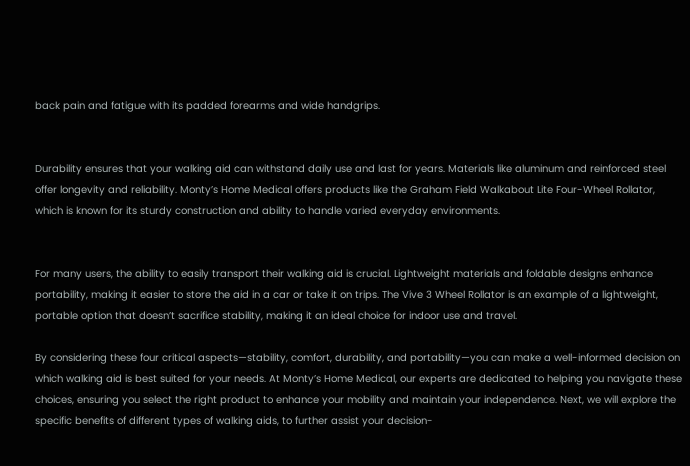back pain and fatigue with its padded forearms and wide handgrips.


Durability ensures that your walking aid can withstand daily use and last for years. Materials like aluminum and reinforced steel offer longevity and reliability. Monty’s Home Medical offers products like the Graham Field Walkabout Lite Four-Wheel Rollator, which is known for its sturdy construction and ability to handle varied everyday environments.


For many users, the ability to easily transport their walking aid is crucial. Lightweight materials and foldable designs enhance portability, making it easier to store the aid in a car or take it on trips. The Vive 3 Wheel Rollator is an example of a lightweight, portable option that doesn’t sacrifice stability, making it an ideal choice for indoor use and travel.

By considering these four critical aspects—stability, comfort, durability, and portability—you can make a well-informed decision on which walking aid is best suited for your needs. At Monty’s Home Medical, our experts are dedicated to helping you navigate these choices, ensuring you select the right product to enhance your mobility and maintain your independence. Next, we will explore the specific benefits of different types of walking aids, to further assist your decision-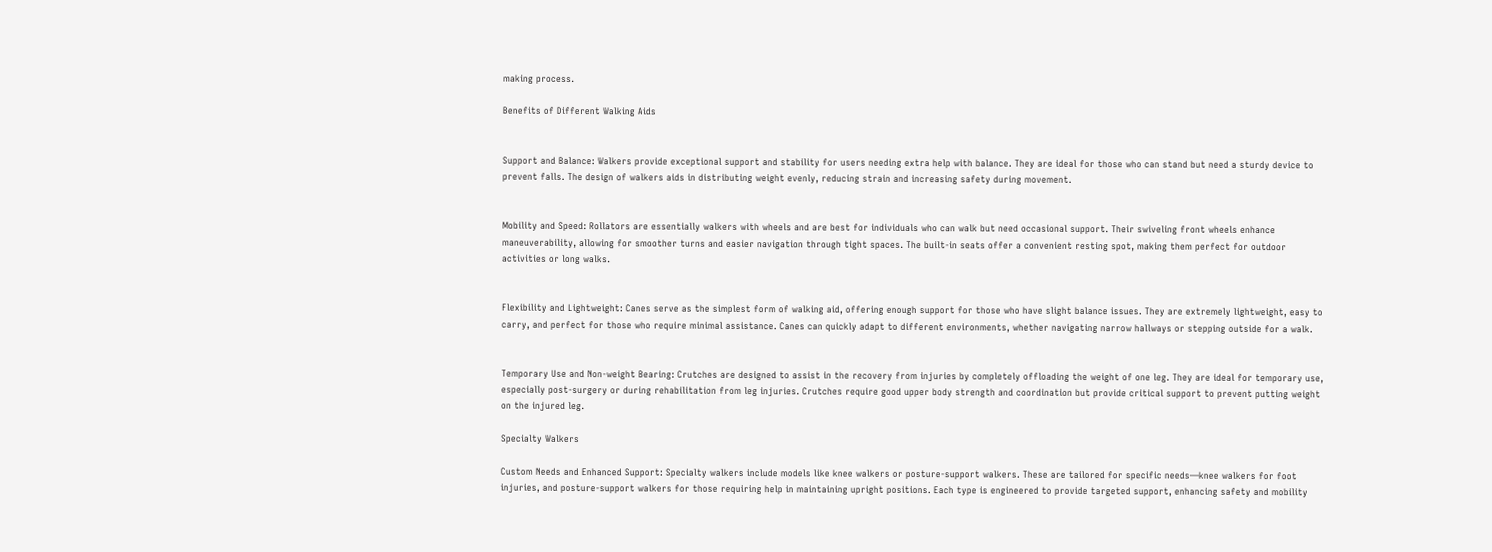making process.

Benefits of Different Walking Aids


Support and Balance: Walkers provide exceptional support and stability for users needing extra help with balance. They are ideal for those who can stand but need a sturdy device to prevent falls. The design of walkers aids in distributing weight evenly, reducing strain and increasing safety during movement.


Mobility and Speed: Rollators are essentially walkers with wheels and are best for individuals who can walk but need occasional support. Their swiveling front wheels enhance maneuverability, allowing for smoother turns and easier navigation through tight spaces. The built-in seats offer a convenient resting spot, making them perfect for outdoor activities or long walks.


Flexibility and Lightweight: Canes serve as the simplest form of walking aid, offering enough support for those who have slight balance issues. They are extremely lightweight, easy to carry, and perfect for those who require minimal assistance. Canes can quickly adapt to different environments, whether navigating narrow hallways or stepping outside for a walk.


Temporary Use and Non-weight Bearing: Crutches are designed to assist in the recovery from injuries by completely offloading the weight of one leg. They are ideal for temporary use, especially post-surgery or during rehabilitation from leg injuries. Crutches require good upper body strength and coordination but provide critical support to prevent putting weight on the injured leg.

Specialty Walkers

Custom Needs and Enhanced Support: Specialty walkers include models like knee walkers or posture-support walkers. These are tailored for specific needs—knee walkers for foot injuries, and posture-support walkers for those requiring help in maintaining upright positions. Each type is engineered to provide targeted support, enhancing safety and mobility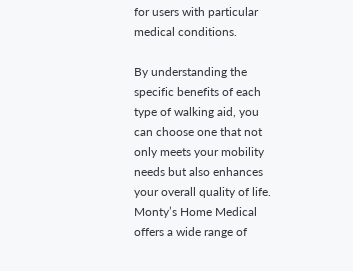for users with particular medical conditions.

By understanding the specific benefits of each type of walking aid, you can choose one that not only meets your mobility needs but also enhances your overall quality of life. Monty’s Home Medical offers a wide range of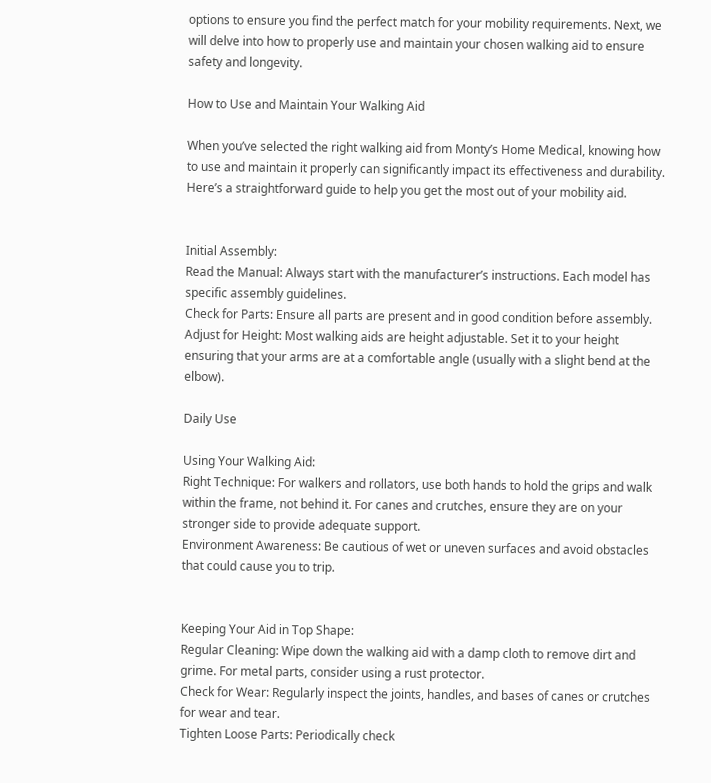options to ensure you find the perfect match for your mobility requirements. Next, we will delve into how to properly use and maintain your chosen walking aid to ensure safety and longevity.

How to Use and Maintain Your Walking Aid

When you’ve selected the right walking aid from Monty’s Home Medical, knowing how to use and maintain it properly can significantly impact its effectiveness and durability. Here’s a straightforward guide to help you get the most out of your mobility aid.


Initial Assembly:
Read the Manual: Always start with the manufacturer’s instructions. Each model has specific assembly guidelines.
Check for Parts: Ensure all parts are present and in good condition before assembly.
Adjust for Height: Most walking aids are height adjustable. Set it to your height ensuring that your arms are at a comfortable angle (usually with a slight bend at the elbow).

Daily Use

Using Your Walking Aid:
Right Technique: For walkers and rollators, use both hands to hold the grips and walk within the frame, not behind it. For canes and crutches, ensure they are on your stronger side to provide adequate support.
Environment Awareness: Be cautious of wet or uneven surfaces and avoid obstacles that could cause you to trip.


Keeping Your Aid in Top Shape:
Regular Cleaning: Wipe down the walking aid with a damp cloth to remove dirt and grime. For metal parts, consider using a rust protector.
Check for Wear: Regularly inspect the joints, handles, and bases of canes or crutches for wear and tear.
Tighten Loose Parts: Periodically check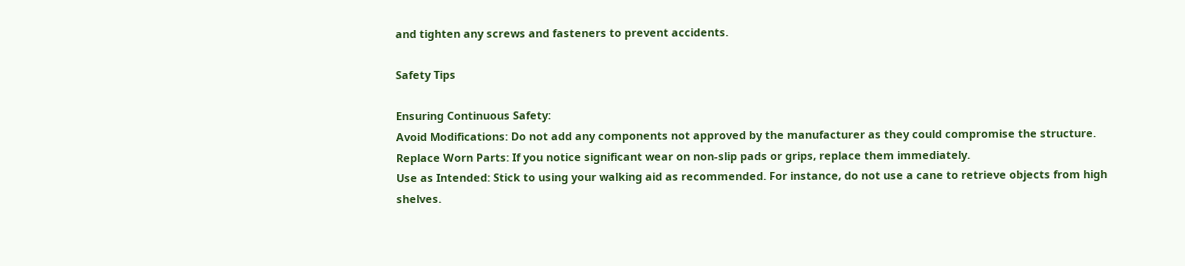and tighten any screws and fasteners to prevent accidents.

Safety Tips

Ensuring Continuous Safety:
Avoid Modifications: Do not add any components not approved by the manufacturer as they could compromise the structure.
Replace Worn Parts: If you notice significant wear on non-slip pads or grips, replace them immediately.
Use as Intended: Stick to using your walking aid as recommended. For instance, do not use a cane to retrieve objects from high shelves.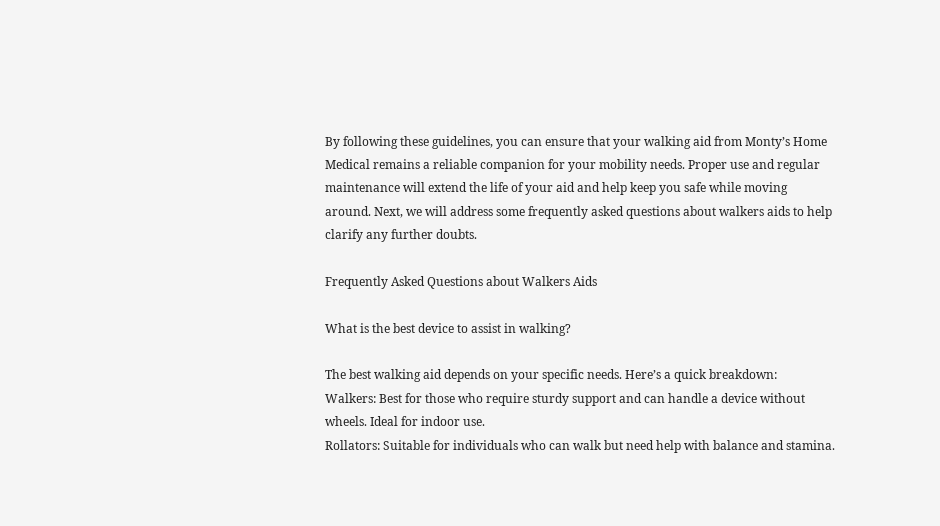By following these guidelines, you can ensure that your walking aid from Monty’s Home Medical remains a reliable companion for your mobility needs. Proper use and regular maintenance will extend the life of your aid and help keep you safe while moving around. Next, we will address some frequently asked questions about walkers aids to help clarify any further doubts.

Frequently Asked Questions about Walkers Aids

What is the best device to assist in walking?

The best walking aid depends on your specific needs. Here’s a quick breakdown:
Walkers: Best for those who require sturdy support and can handle a device without wheels. Ideal for indoor use.
Rollators: Suitable for individuals who can walk but need help with balance and stamina.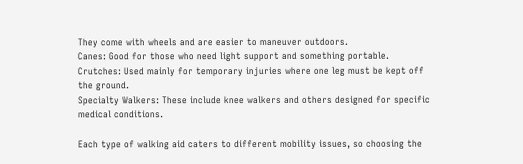They come with wheels and are easier to maneuver outdoors.
Canes: Good for those who need light support and something portable.
Crutches: Used mainly for temporary injuries where one leg must be kept off the ground.
Specialty Walkers: These include knee walkers and others designed for specific medical conditions.

Each type of walking aid caters to different mobility issues, so choosing the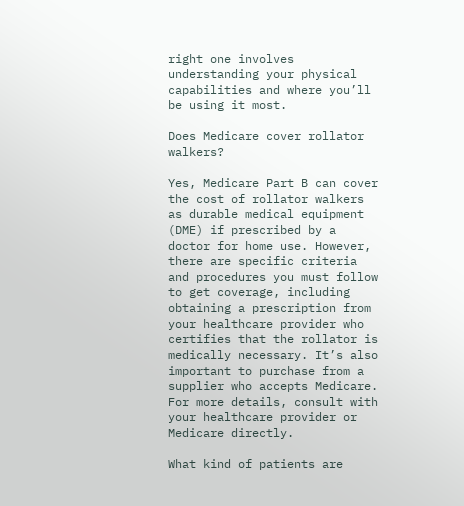right one involves understanding your physical capabilities and where you’ll be using it most.

Does Medicare cover rollator walkers?

Yes, Medicare Part B can cover the cost of rollator walkers as durable medical equipment (DME) if prescribed by a doctor for home use. However, there are specific criteria and procedures you must follow to get coverage, including obtaining a prescription from your healthcare provider who certifies that the rollator is medically necessary. It’s also important to purchase from a supplier who accepts Medicare. For more details, consult with your healthcare provider or Medicare directly.

What kind of patients are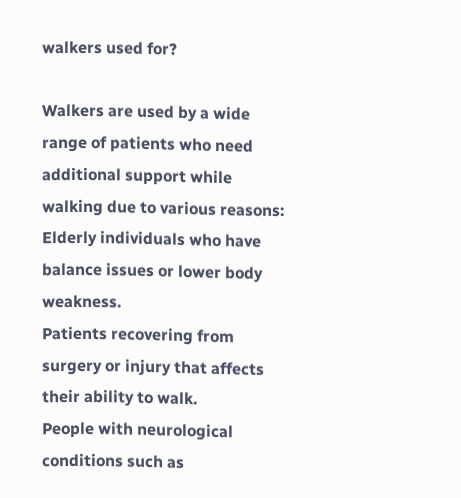walkers used for?

Walkers are used by a wide range of patients who need additional support while walking due to various reasons:
Elderly individuals who have balance issues or lower body weakness.
Patients recovering from surgery or injury that affects their ability to walk.
People with neurological conditions such as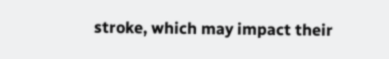stroke, which may impact their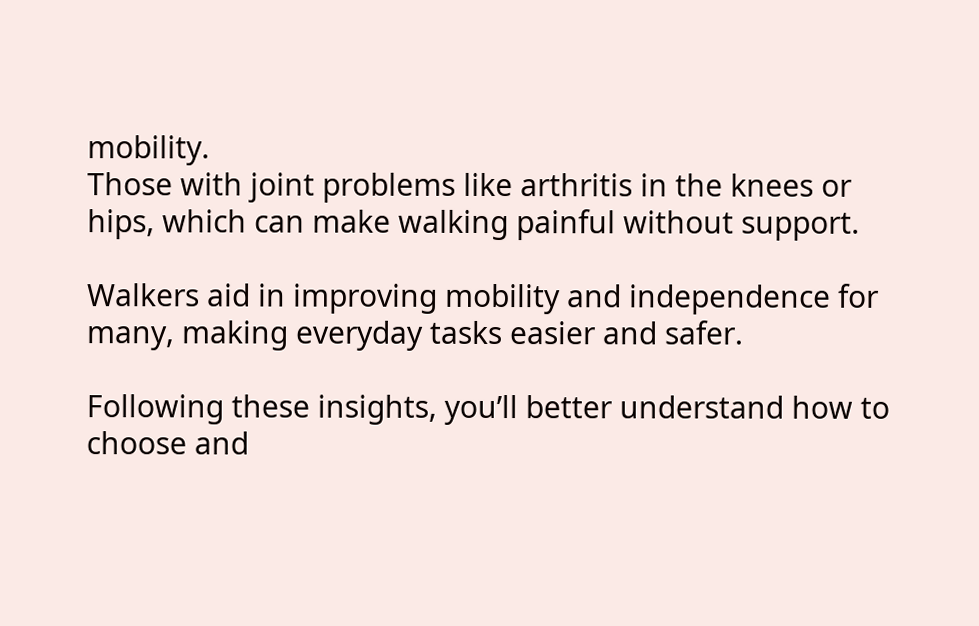mobility.
Those with joint problems like arthritis in the knees or hips, which can make walking painful without support.

Walkers aid in improving mobility and independence for many, making everyday tasks easier and safer.

Following these insights, you’ll better understand how to choose and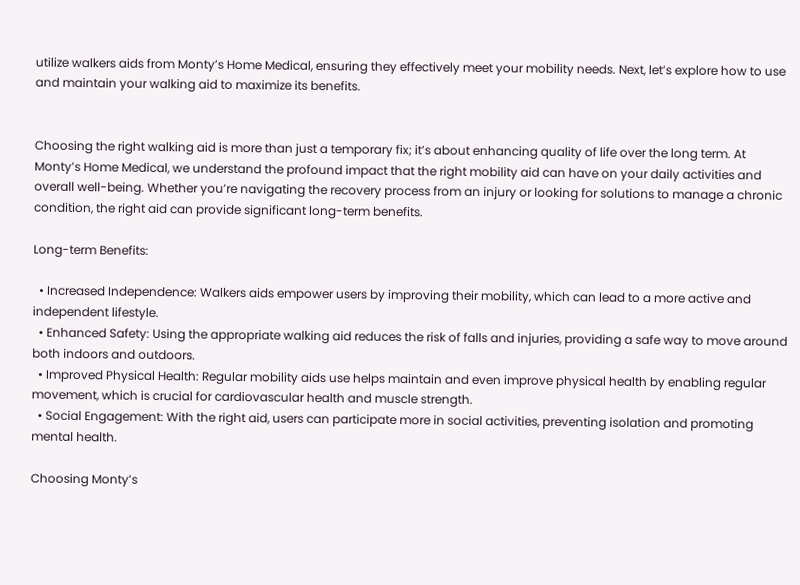utilize walkers aids from Monty’s Home Medical, ensuring they effectively meet your mobility needs. Next, let’s explore how to use and maintain your walking aid to maximize its benefits.


Choosing the right walking aid is more than just a temporary fix; it’s about enhancing quality of life over the long term. At Monty’s Home Medical, we understand the profound impact that the right mobility aid can have on your daily activities and overall well-being. Whether you’re navigating the recovery process from an injury or looking for solutions to manage a chronic condition, the right aid can provide significant long-term benefits.

Long-term Benefits:

  • Increased Independence: Walkers aids empower users by improving their mobility, which can lead to a more active and independent lifestyle.
  • Enhanced Safety: Using the appropriate walking aid reduces the risk of falls and injuries, providing a safe way to move around both indoors and outdoors.
  • Improved Physical Health: Regular mobility aids use helps maintain and even improve physical health by enabling regular movement, which is crucial for cardiovascular health and muscle strength.
  • Social Engagement: With the right aid, users can participate more in social activities, preventing isolation and promoting mental health.

Choosing Monty’s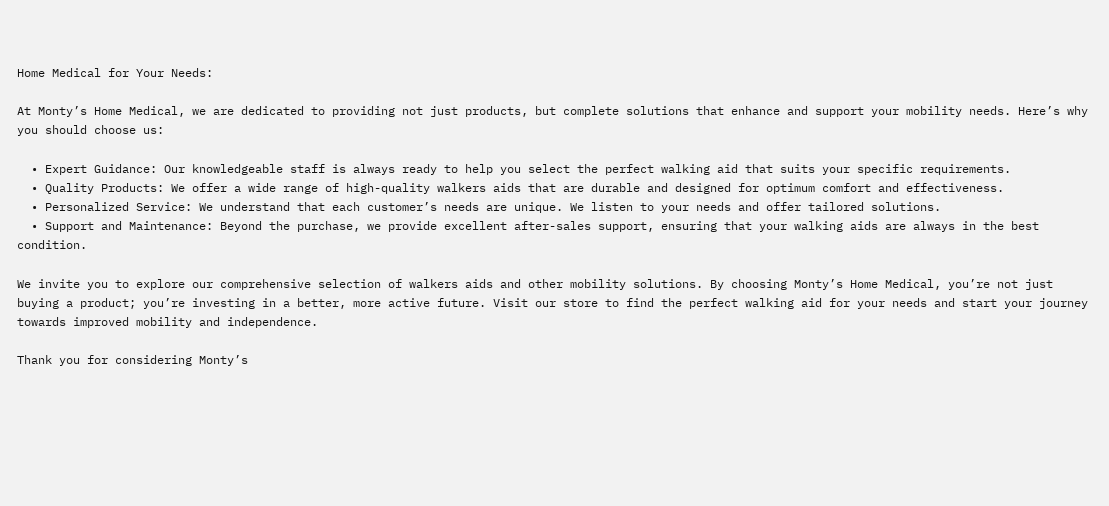Home Medical for Your Needs:

At Monty’s Home Medical, we are dedicated to providing not just products, but complete solutions that enhance and support your mobility needs. Here’s why you should choose us:

  • Expert Guidance: Our knowledgeable staff is always ready to help you select the perfect walking aid that suits your specific requirements.
  • Quality Products: We offer a wide range of high-quality walkers aids that are durable and designed for optimum comfort and effectiveness.
  • Personalized Service: We understand that each customer’s needs are unique. We listen to your needs and offer tailored solutions.
  • Support and Maintenance: Beyond the purchase, we provide excellent after-sales support, ensuring that your walking aids are always in the best condition.

We invite you to explore our comprehensive selection of walkers aids and other mobility solutions. By choosing Monty’s Home Medical, you’re not just buying a product; you’re investing in a better, more active future. Visit our store to find the perfect walking aid for your needs and start your journey towards improved mobility and independence.

Thank you for considering Monty’s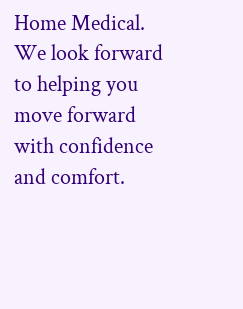Home Medical. We look forward to helping you move forward with confidence and comfort.